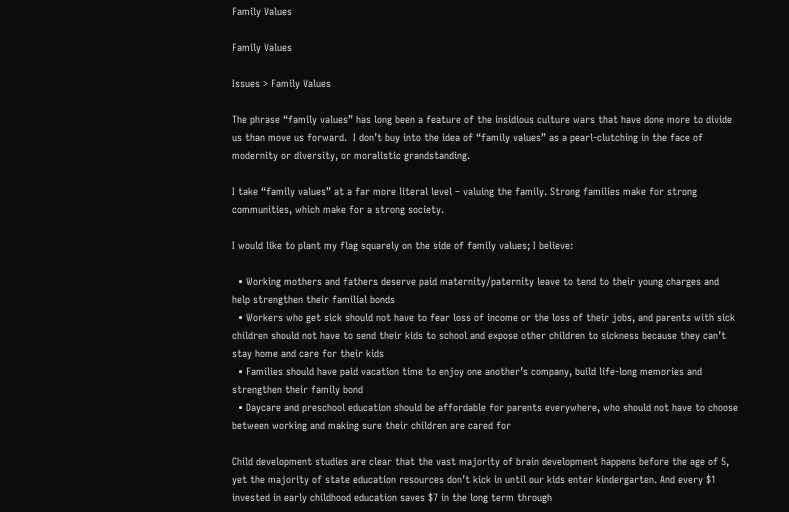Family Values

Family Values

Issues > Family Values

The phrase “family values” has long been a feature of the insidious culture wars that have done more to divide us than move us forward.  I don’t buy into the idea of “family values” as a pearl-clutching in the face of modernity or diversity, or moralistic grandstanding.

I take “family values” at a far more literal level – valuing the family. Strong families make for strong communities, which make for a strong society.

I would like to plant my flag squarely on the side of family values; I believe:

  • Working mothers and fathers deserve paid maternity/paternity leave to tend to their young charges and help strengthen their familial bonds
  • Workers who get sick should not have to fear loss of income or the loss of their jobs, and parents with sick children should not have to send their kids to school and expose other children to sickness because they can’t stay home and care for their kids
  • Families should have paid vacation time to enjoy one another’s company, build life-long memories and strengthen their family bond
  • Daycare and preschool education should be affordable for parents everywhere, who should not have to choose between working and making sure their children are cared for

Child development studies are clear that the vast majority of brain development happens before the age of 5, yet the majority of state education resources don’t kick in until our kids enter kindergarten. And every $1 invested in early childhood education saves $7 in the long term through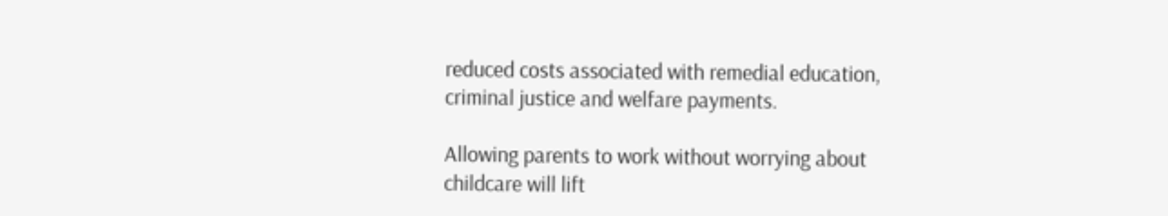reduced costs associated with remedial education, criminal justice and welfare payments.

Allowing parents to work without worrying about childcare will lift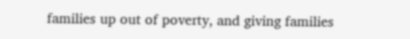families up out of poverty, and giving families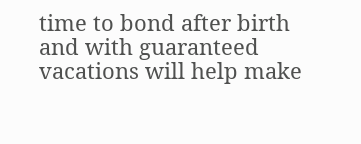time to bond after birth and with guaranteed vacations will help make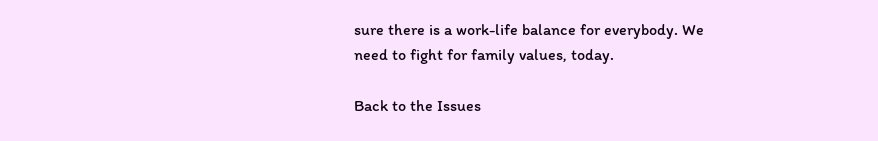sure there is a work-life balance for everybody. We need to fight for family values, today.

Back to the Issues